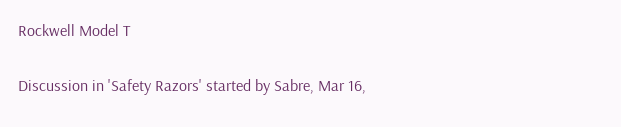Rockwell Model T

Discussion in 'Safety Razors' started by Sabre, Mar 16,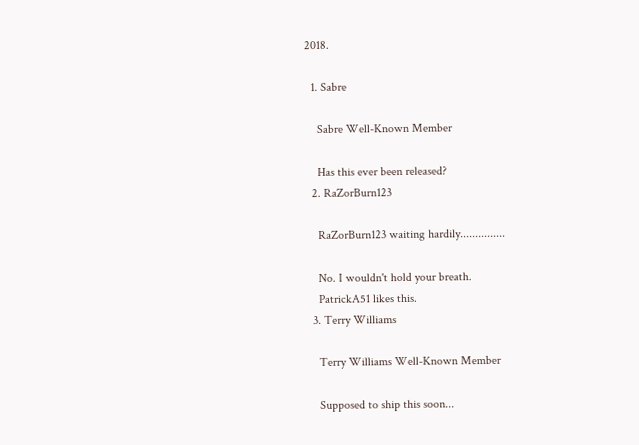2018.

  1. Sabre

    Sabre Well-Known Member

    Has this ever been released?
  2. RaZorBurn123

    RaZorBurn123 waiting hardily...............

    No. I wouldn't hold your breath.
    PatrickA51 likes this.
  3. Terry Williams

    Terry Williams Well-Known Member

    Supposed to ship this soon...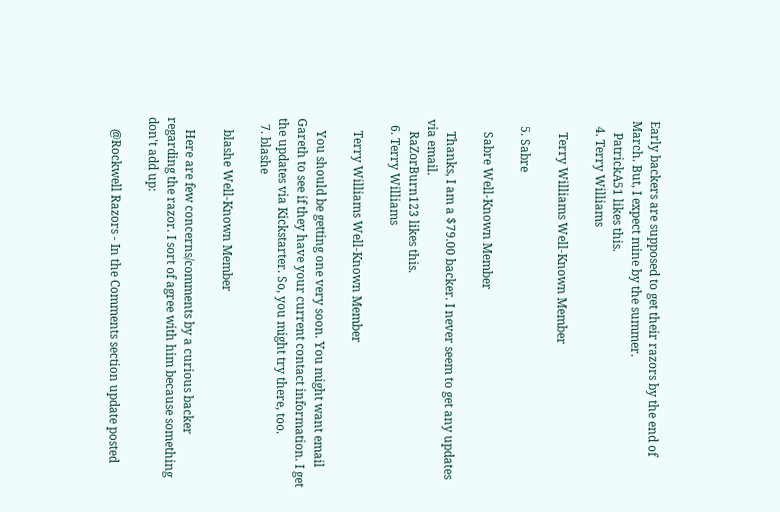Early backers are supposed to get their razors by the end of March. But, I expect mine by the summer.
    PatrickA51 likes this.
  4. Terry Williams

    Terry Williams Well-Known Member

  5. Sabre

    Sabre Well-Known Member

    Thanks, I am a $79.00 backer. I never seem to get any updates via email.
    RaZorBurn123 likes this.
  6. Terry Williams

    Terry Williams Well-Known Member

    You should be getting one very soon. You might want email Gareth to see if they have your current contact information. I get the updates via Kickstarter. So, you might try there, too.
  7. blashe

    blashe Well-Known Member

    Here are few concerns/comments by a curious backer regarding the razor. I sort of agree with him because something don't add up:

    @Rockwell Razors - In the Comments section update posted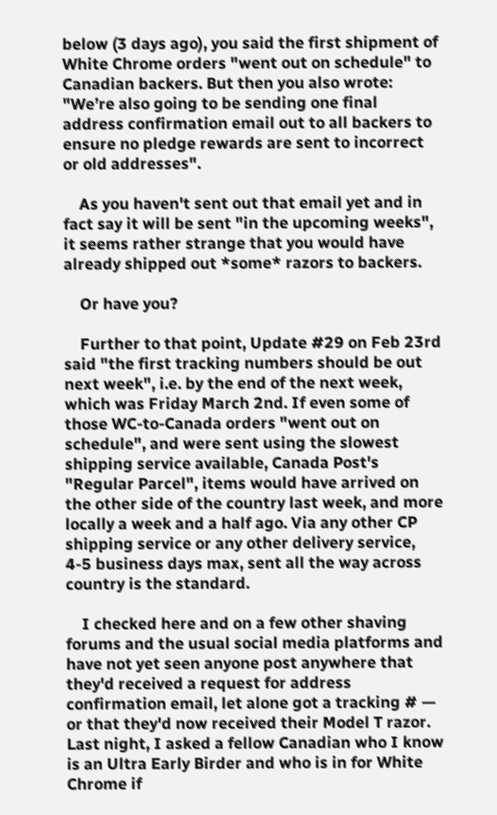below (3 days ago), you said the first shipment of White Chrome orders "went out on schedule" to Canadian backers. But then you also wrote: "We’re also going to be sending one final address confirmation email out to all backers to ensure no pledge rewards are sent to incorrect or old addresses".

    As you haven't sent out that email yet and in fact say it will be sent "in the upcoming weeks", it seems rather strange that you would have already shipped out *some* razors to backers.

    Or have you?

    Further to that point, Update #29 on Feb 23rd said "the first tracking numbers should be out next week", i.e. by the end of the next week, which was Friday March 2nd. If even some of those WC-to-Canada orders "went out on schedule", and were sent using the slowest shipping service available, Canada Post's "Regular Parcel", items would have arrived on the other side of the country last week, and more locally a week and a half ago. Via any other CP shipping service or any other delivery service, 4-5 business days max, sent all the way across country is the standard.

    I checked here and on a few other shaving forums and the usual social media platforms and have not yet seen anyone post anywhere that they'd received a request for address confirmation email, let alone got a tracking # — or that they'd now received their Model T razor. Last night, I asked a fellow Canadian who I know is an Ultra Early Birder and who is in for White Chrome if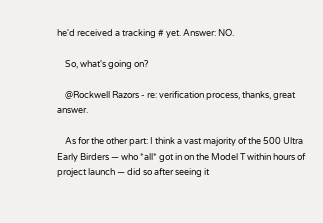he'd received a tracking # yet. Answer: NO.

    So, what's going on?

    @Rockwell Razors - re: verification process, thanks, great answer.

    As for the other part: I think a vast majority of the 500 Ultra Early Birders — who *all* got in on the Model T within hours of project launch — did so after seeing it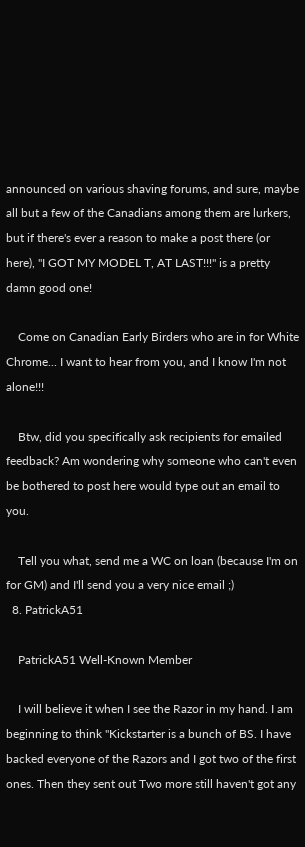announced on various shaving forums, and sure, maybe all but a few of the Canadians among them are lurkers, but if there's ever a reason to make a post there (or here), "I GOT MY MODEL T, AT LAST!!!" is a pretty damn good one!

    Come on Canadian Early Birders who are in for White Chrome... I want to hear from you, and I know I'm not alone!!!

    Btw, did you specifically ask recipients for emailed feedback? Am wondering why someone who can't even be bothered to post here would type out an email to you.

    Tell you what, send me a WC on loan (because I'm on for GM) and I'll send you a very nice email ;)
  8. PatrickA51

    PatrickA51 Well-Known Member

    I will believe it when I see the Razor in my hand. I am beginning to think "Kickstarter is a bunch of BS. I have backed everyone of the Razors and I got two of the first ones. Then they sent out Two more still haven't got any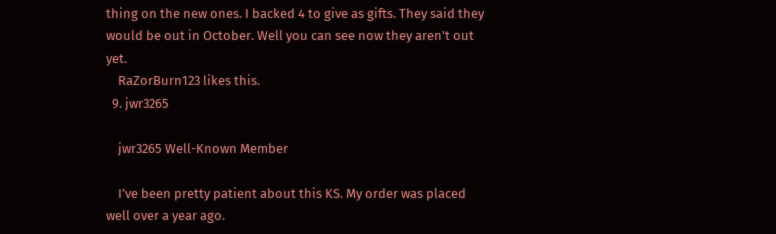thing on the new ones. I backed 4 to give as gifts. They said they would be out in October. Well you can see now they aren't out yet.
    RaZorBurn123 likes this.
  9. jwr3265

    jwr3265 Well-Known Member

    I’ve been pretty patient about this KS. My order was placed well over a year ago.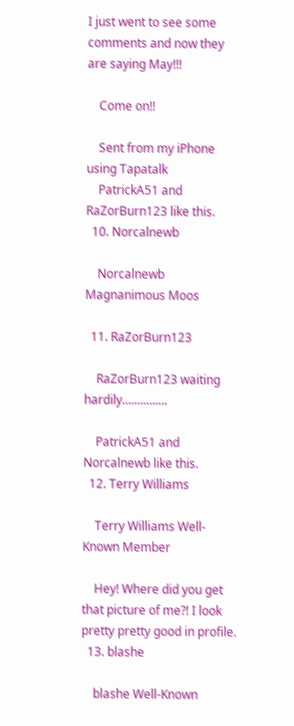I just went to see some comments and now they are saying May!!!

    Come on!!

    Sent from my iPhone using Tapatalk
    PatrickA51 and RaZorBurn123 like this.
  10. Norcalnewb

    Norcalnewb Magnanimous Moos

  11. RaZorBurn123

    RaZorBurn123 waiting hardily...............

    PatrickA51 and Norcalnewb like this.
  12. Terry Williams

    Terry Williams Well-Known Member

    Hey! Where did you get that picture of me?! I look pretty pretty good in profile.
  13. blashe

    blashe Well-Known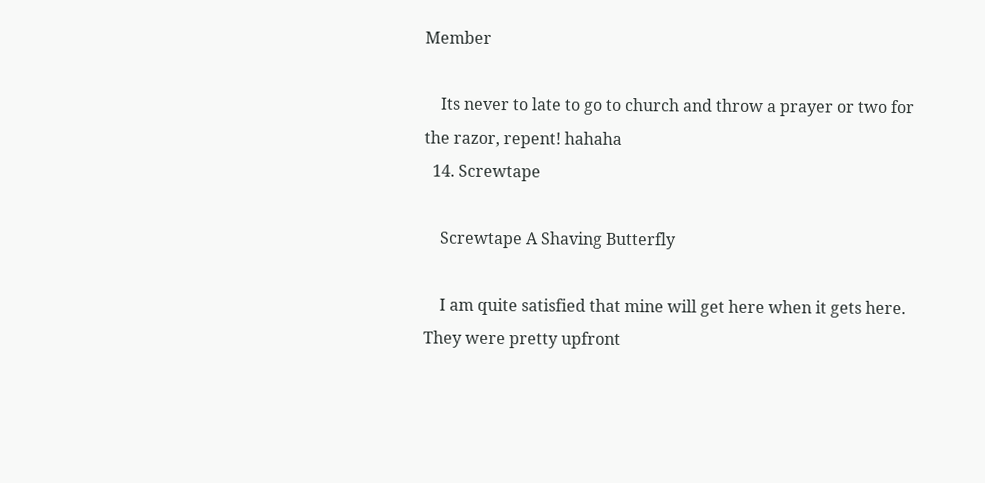Member

    Its never to late to go to church and throw a prayer or two for the razor, repent! hahaha
  14. Screwtape

    Screwtape A Shaving Butterfly

    I am quite satisfied that mine will get here when it gets here. They were pretty upfront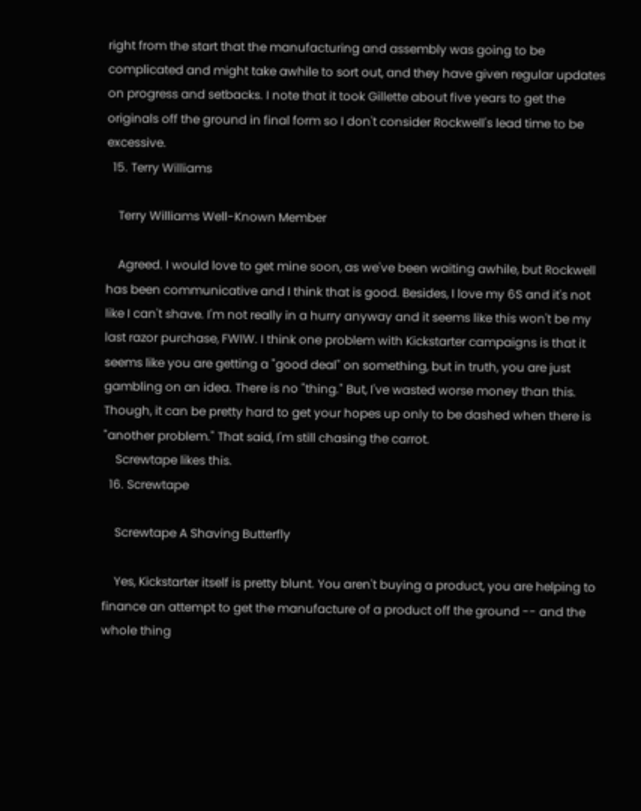right from the start that the manufacturing and assembly was going to be complicated and might take awhile to sort out, and they have given regular updates on progress and setbacks. I note that it took Gillette about five years to get the originals off the ground in final form so I don't consider Rockwell's lead time to be excessive.
  15. Terry Williams

    Terry Williams Well-Known Member

    Agreed. I would love to get mine soon, as we've been waiting awhile, but Rockwell has been communicative and I think that is good. Besides, I love my 6S and it's not like I can't shave. I'm not really in a hurry anyway and it seems like this won't be my last razor purchase, FWIW. I think one problem with Kickstarter campaigns is that it seems like you are getting a "good deal" on something, but in truth, you are just gambling on an idea. There is no "thing." But, I've wasted worse money than this. Though, it can be pretty hard to get your hopes up only to be dashed when there is "another problem." That said, I'm still chasing the carrot.
    Screwtape likes this.
  16. Screwtape

    Screwtape A Shaving Butterfly

    Yes, Kickstarter itself is pretty blunt. You aren't buying a product, you are helping to finance an attempt to get the manufacture of a product off the ground -- and the whole thing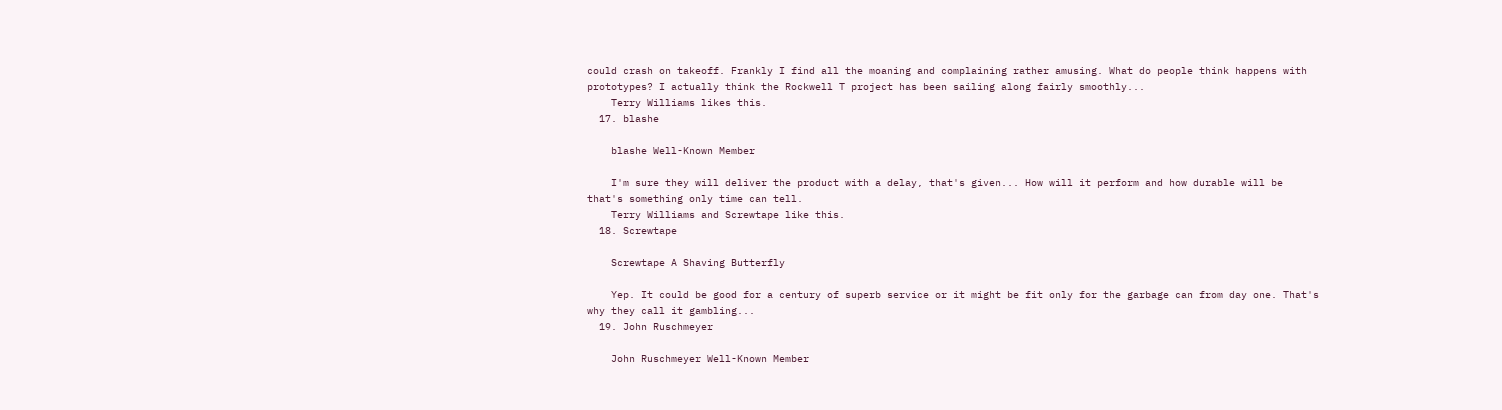could crash on takeoff. Frankly I find all the moaning and complaining rather amusing. What do people think happens with prototypes? I actually think the Rockwell T project has been sailing along fairly smoothly...
    Terry Williams likes this.
  17. blashe

    blashe Well-Known Member

    I'm sure they will deliver the product with a delay, that's given... How will it perform and how durable will be that's something only time can tell.
    Terry Williams and Screwtape like this.
  18. Screwtape

    Screwtape A Shaving Butterfly

    Yep. It could be good for a century of superb service or it might be fit only for the garbage can from day one. That's why they call it gambling...
  19. John Ruschmeyer

    John Ruschmeyer Well-Known Member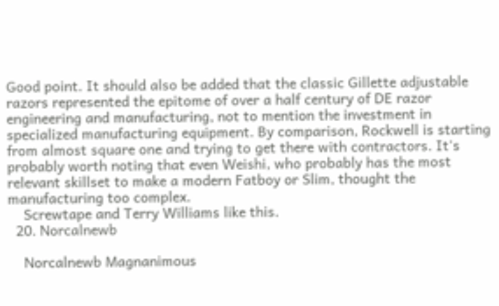Good point. It should also be added that the classic Gillette adjustable razors represented the epitome of over a half century of DE razor engineering and manufacturing, not to mention the investment in specialized manufacturing equipment. By comparison, Rockwell is starting from almost square one and trying to get there with contractors. It's probably worth noting that even Weishi, who probably has the most relevant skillset to make a modern Fatboy or Slim, thought the manufacturing too complex.
    Screwtape and Terry Williams like this.
  20. Norcalnewb

    Norcalnewb Magnanimous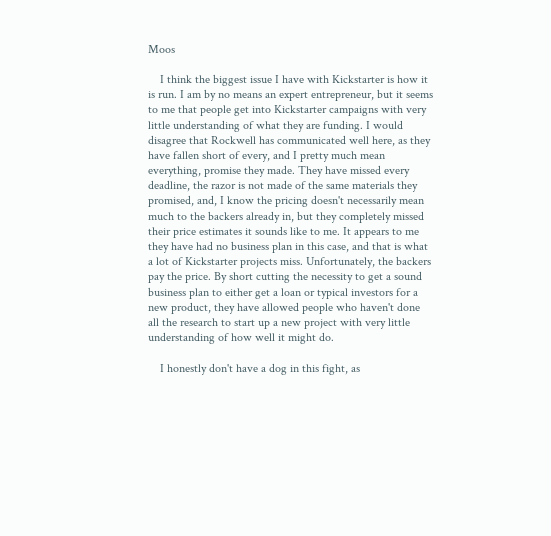Moos

    I think the biggest issue I have with Kickstarter is how it is run. I am by no means an expert entrepreneur, but it seems to me that people get into Kickstarter campaigns with very little understanding of what they are funding. I would disagree that Rockwell has communicated well here, as they have fallen short of every, and I pretty much mean everything, promise they made. They have missed every deadline, the razor is not made of the same materials they promised, and, I know the pricing doesn't necessarily mean much to the backers already in, but they completely missed their price estimates it sounds like to me. It appears to me they have had no business plan in this case, and that is what a lot of Kickstarter projects miss. Unfortunately, the backers pay the price. By short cutting the necessity to get a sound business plan to either get a loan or typical investors for a new product, they have allowed people who haven't done all the research to start up a new project with very little understanding of how well it might do.

    I honestly don't have a dog in this fight, as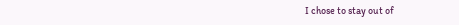I chose to stay out of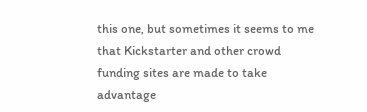this one, but sometimes it seems to me that Kickstarter and other crowd funding sites are made to take advantage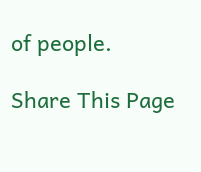of people.

Share This Page